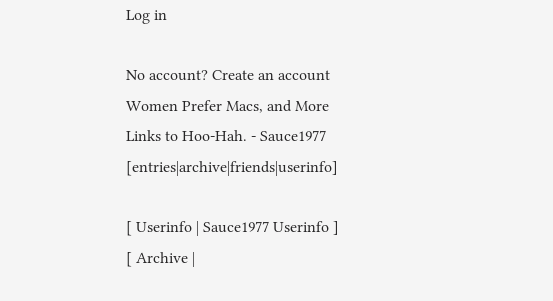Log in

No account? Create an account
Women Prefer Macs, and More Links to Hoo-Hah. - Sauce1977 [entries|archive|friends|userinfo]

[ Userinfo | Sauce1977 Userinfo ]
[ Archive |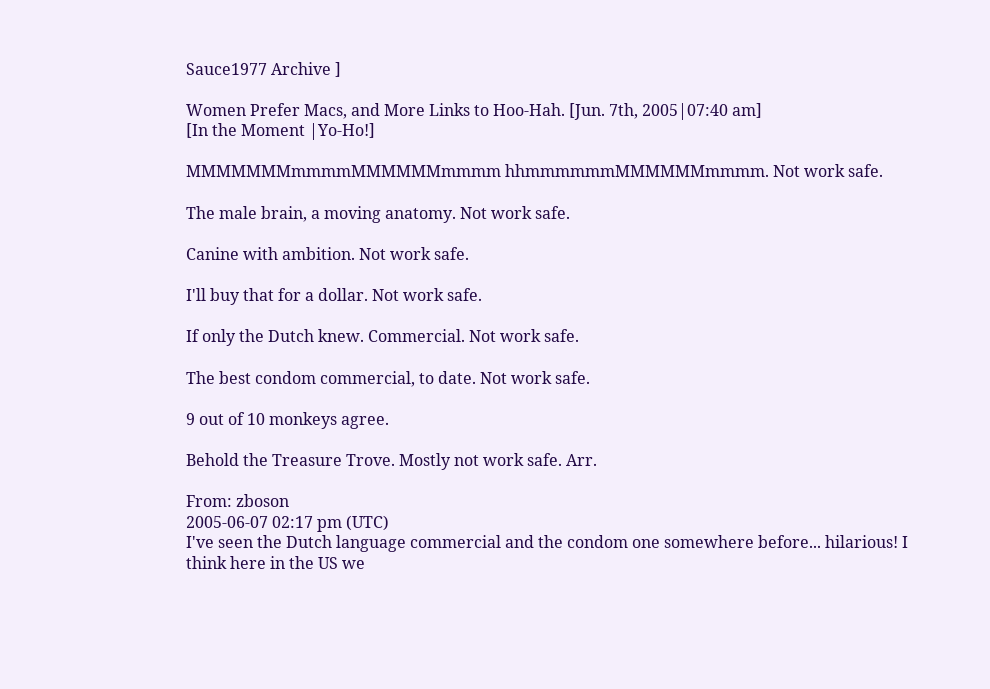Sauce1977 Archive ]

Women Prefer Macs, and More Links to Hoo-Hah. [Jun. 7th, 2005|07:40 am]
[In the Moment |Yo-Ho!]

MMMMMMMmmmmMMMMMMmmmm hhmmmmmmMMMMMMmmmm. Not work safe.

The male brain, a moving anatomy. Not work safe.

Canine with ambition. Not work safe.

I'll buy that for a dollar. Not work safe.

If only the Dutch knew. Commercial. Not work safe.

The best condom commercial, to date. Not work safe.

9 out of 10 monkeys agree.

Behold the Treasure Trove. Mostly not work safe. Arr.

From: zboson
2005-06-07 02:17 pm (UTC)
I've seen the Dutch language commercial and the condom one somewhere before... hilarious! I think here in the US we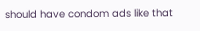should have condom ads like that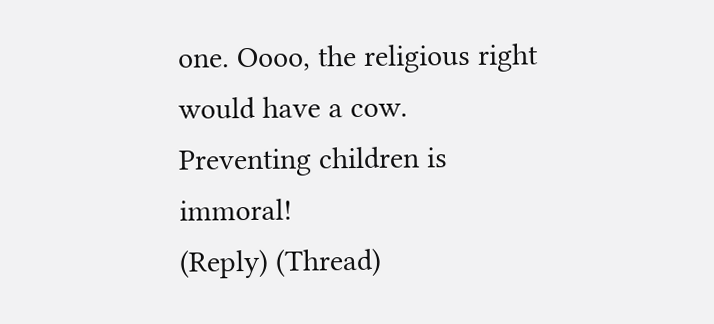one. Oooo, the religious right would have a cow. Preventing children is immoral!
(Reply) (Thread)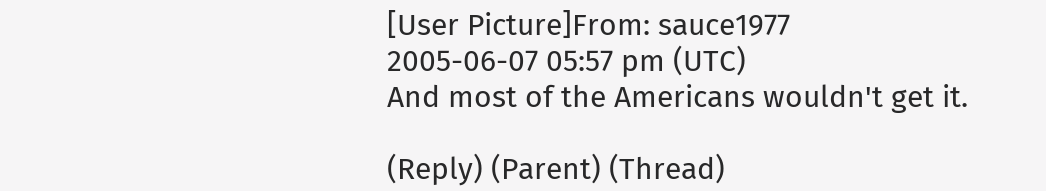[User Picture]From: sauce1977
2005-06-07 05:57 pm (UTC)
And most of the Americans wouldn't get it.

(Reply) (Parent) (Thread)